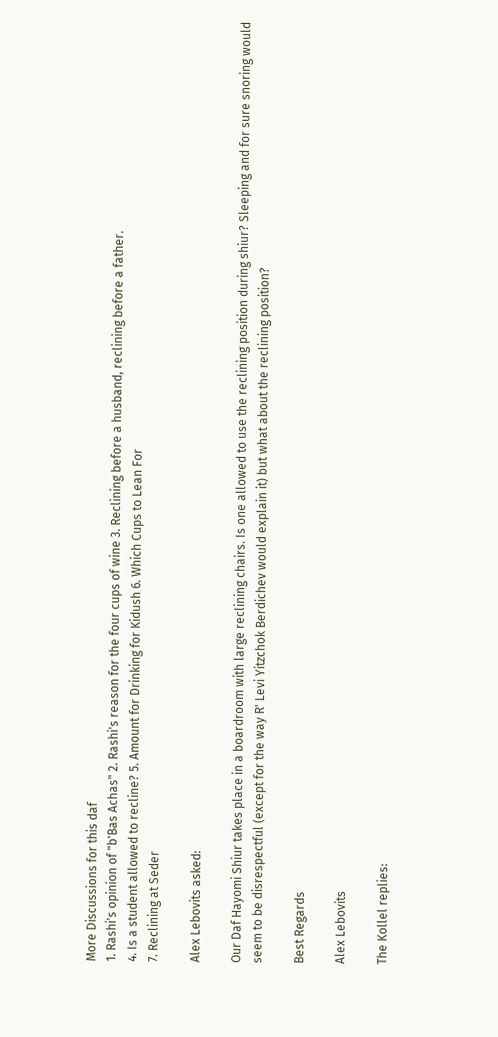More Discussions for this daf
1. Rashi's opinion of "b'Bas Achas" 2. Rashi's reason for the four cups of wine 3. Reclining before a husband, reclining before a father.
4. Is a student allowed to recline? 5. Amount for Drinking for Kidush 6. Which Cups to Lean For
7. Reclining at Seder

Alex Lebovits asked:

Our Daf Hayomi Shiur takes place in a boardroom with large reclining chairs. Is one allowed to use the reclining position during shiur? Sleeping and for sure snoring would seem to be disrespectful (except for the way R' Levi Yitzchok Berdichev would explain it) but what about the reclining position?

Best Regards

Alex Lebovits

The Kollel replies: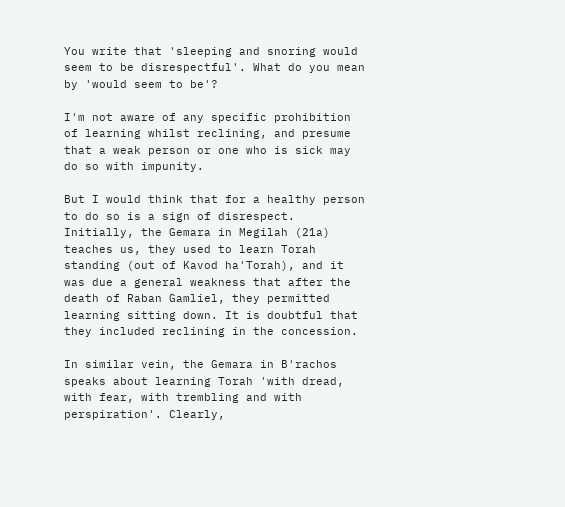You write that 'sleeping and snoring would seem to be disrespectful'. What do you mean by 'would seem to be'?

I'm not aware of any specific prohibition of learning whilst reclining, and presume that a weak person or one who is sick may do so with impunity.

But I would think that for a healthy person to do so is a sign of disrespect. Initially, the Gemara in Megilah (21a) teaches us, they used to learn Torah standing (out of Kavod ha'Torah), and it was due a general weakness that after the death of Raban Gamliel, they permitted learning sitting down. It is doubtful that they included reclining in the concession.

In similar vein, the Gemara in B'rachos speaks about learning Torah 'with dread, with fear, with trembling and with perspiration'. Clearly,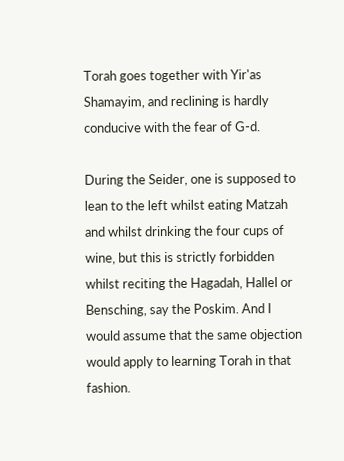Torah goes together with Yir'as Shamayim, and reclining is hardly conducive with the fear of G-d.

During the Seider, one is supposed to lean to the left whilst eating Matzah and whilst drinking the four cups of wine, but this is strictly forbidden whilst reciting the Hagadah, Hallel or Bensching, say the Poskim. And I would assume that the same objection would apply to learning Torah in that fashion.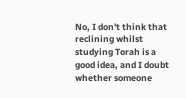No, I don't think that reclining whilst studying Torah is a good idea, and I doubt whether someone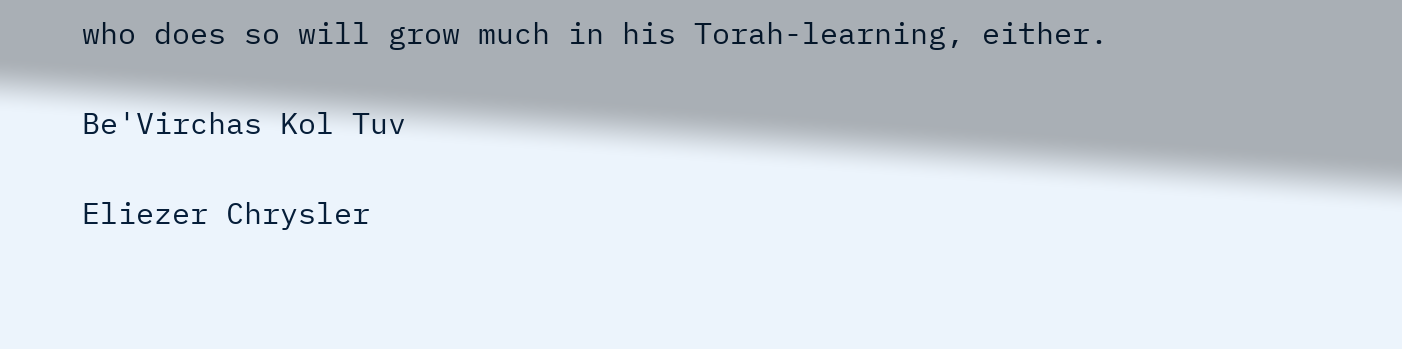who does so will grow much in his Torah-learning, either.

Be'Virchas Kol Tuv

Eliezer Chrysler